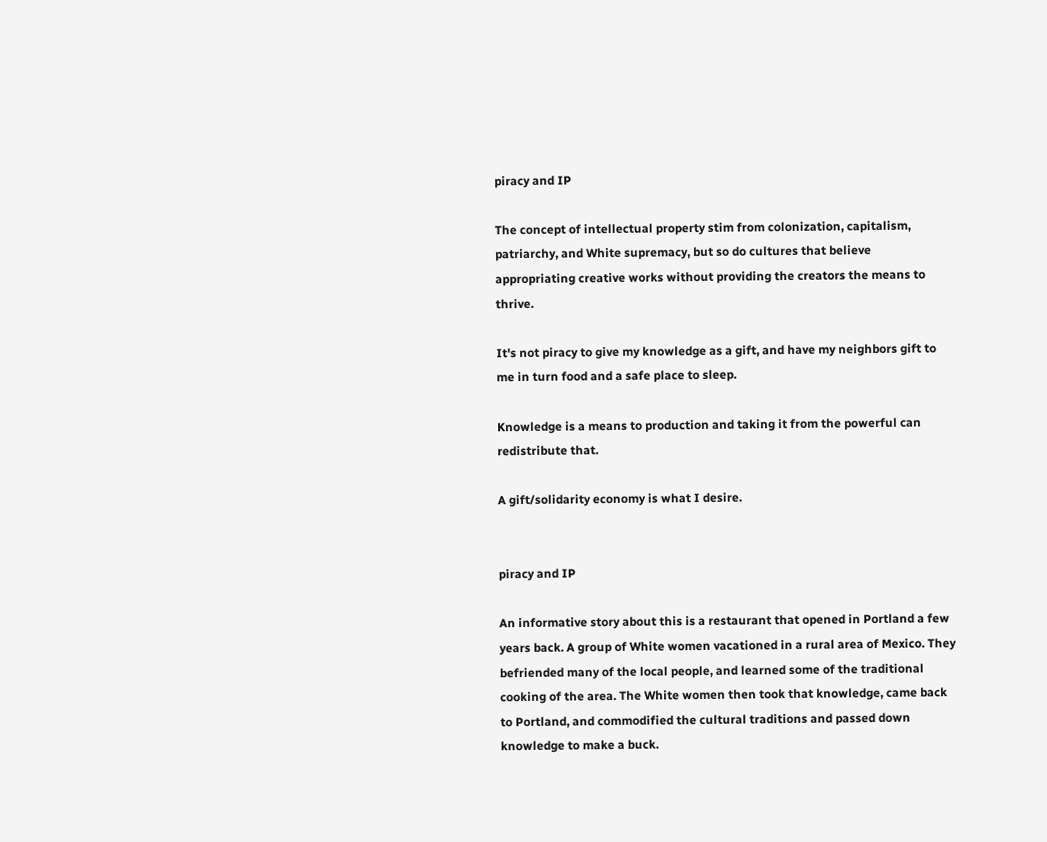piracy and IP

The concept of intellectual property stim from colonization, capitalism, patriarchy, and White supremacy, but so do cultures that believe appropriating creative works without providing the creators the means to thrive.

It's not piracy to give my knowledge as a gift, and have my neighbors gift to me in turn food and a safe place to sleep.

Knowledge is a means to production and taking it from the powerful can redistribute that.

A gift/solidarity economy is what I desire.


piracy and IP

An informative story about this is a restaurant that opened in Portland a few years back. A group of White women vacationed in a rural area of Mexico. They befriended many of the local people, and learned some of the traditional cooking of the area. The White women then took that knowledge, came back to Portland, and commodified the cultural traditions and passed down knowledge to make a buck.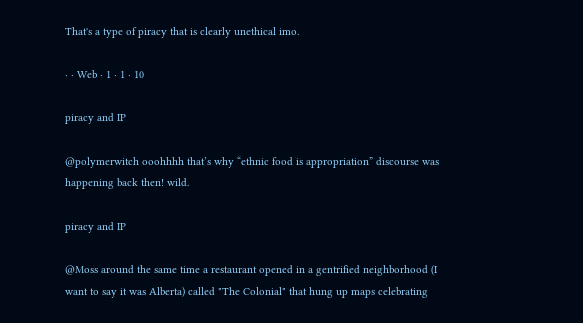That's a type of piracy that is clearly unethical imo.

· · Web · 1 · 1 · 10

piracy and IP

@polymerwitch ooohhhh that’s why “ethnic food is appropriation” discourse was happening back then! wild.

piracy and IP

@Moss around the same time a restaurant opened in a gentrified neighborhood (I want to say it was Alberta) called "The Colonial" that hung up maps celebrating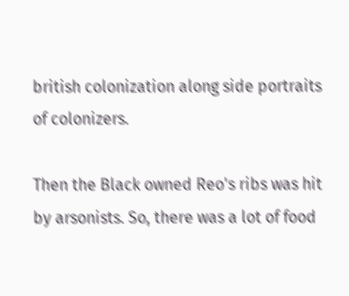british colonization along side portraits of colonizers.

Then the Black owned Reo's ribs was hit by arsonists. So, there was a lot of food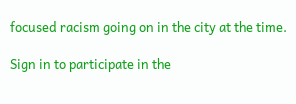focused racism going on in the city at the time.

Sign in to participate in the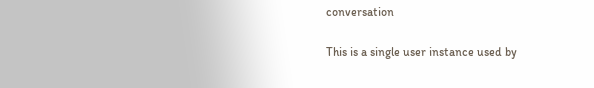conversation

This is a single user instance used by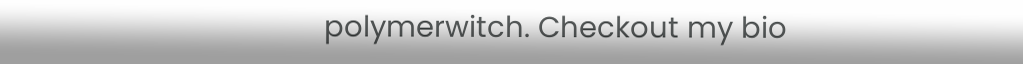polymerwitch. Checkout my bio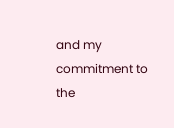and my commitment to the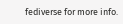fediverse for more info.